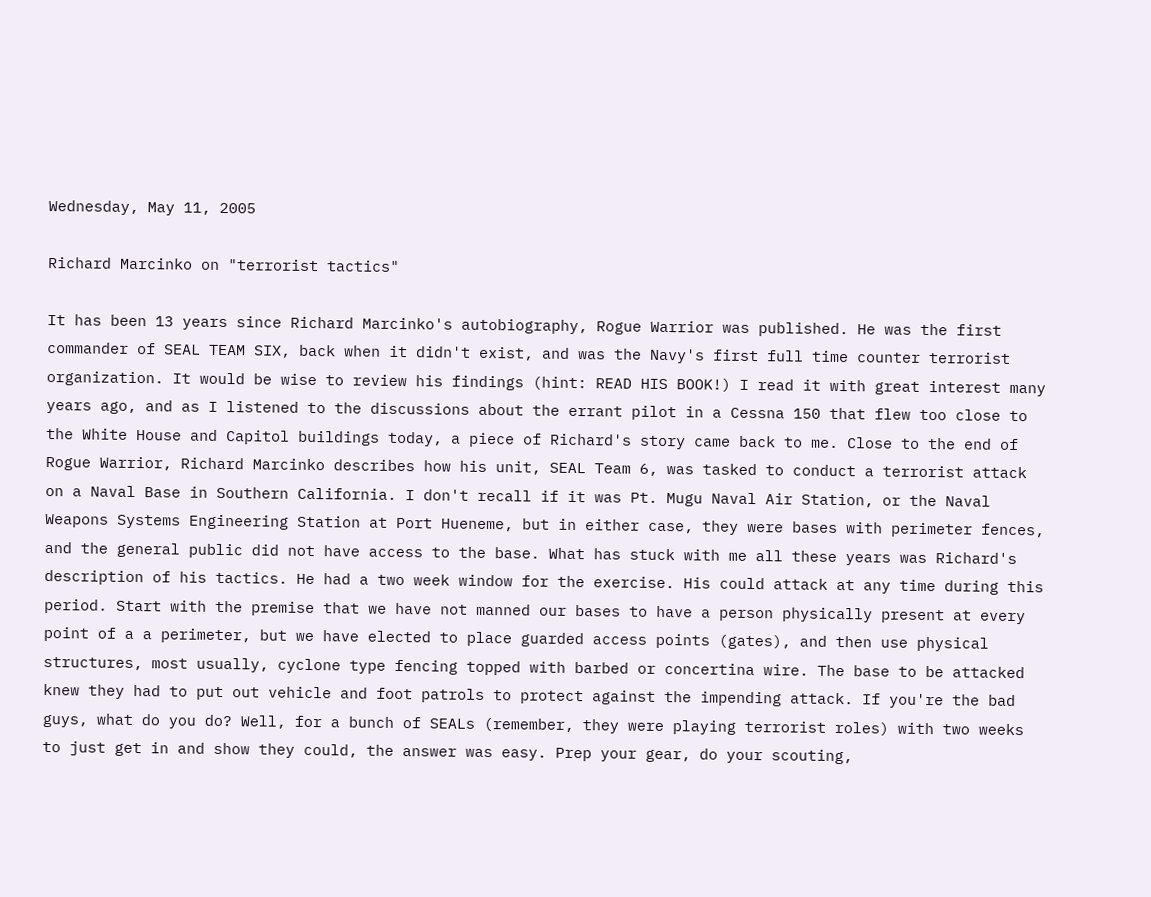Wednesday, May 11, 2005

Richard Marcinko on "terrorist tactics"

It has been 13 years since Richard Marcinko's autobiography, Rogue Warrior was published. He was the first commander of SEAL TEAM SIX, back when it didn't exist, and was the Navy's first full time counter terrorist organization. It would be wise to review his findings (hint: READ HIS BOOK!) I read it with great interest many years ago, and as I listened to the discussions about the errant pilot in a Cessna 150 that flew too close to the White House and Capitol buildings today, a piece of Richard's story came back to me. Close to the end of Rogue Warrior, Richard Marcinko describes how his unit, SEAL Team 6, was tasked to conduct a terrorist attack on a Naval Base in Southern California. I don't recall if it was Pt. Mugu Naval Air Station, or the Naval Weapons Systems Engineering Station at Port Hueneme, but in either case, they were bases with perimeter fences, and the general public did not have access to the base. What has stuck with me all these years was Richard's description of his tactics. He had a two week window for the exercise. His could attack at any time during this period. Start with the premise that we have not manned our bases to have a person physically present at every point of a a perimeter, but we have elected to place guarded access points (gates), and then use physical structures, most usually, cyclone type fencing topped with barbed or concertina wire. The base to be attacked knew they had to put out vehicle and foot patrols to protect against the impending attack. If you're the bad guys, what do you do? Well, for a bunch of SEALs (remember, they were playing terrorist roles) with two weeks to just get in and show they could, the answer was easy. Prep your gear, do your scouting,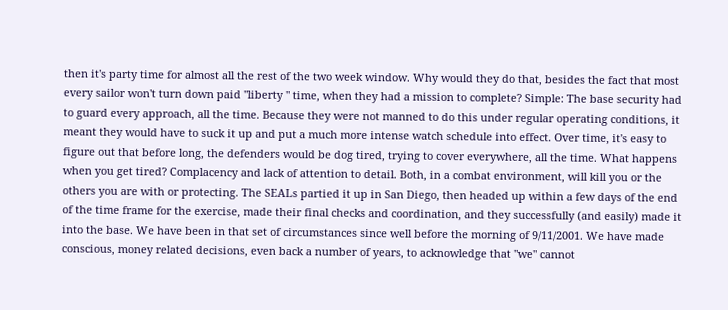then it's party time for almost all the rest of the two week window. Why would they do that, besides the fact that most every sailor won't turn down paid "liberty " time, when they had a mission to complete? Simple: The base security had to guard every approach, all the time. Because they were not manned to do this under regular operating conditions, it meant they would have to suck it up and put a much more intense watch schedule into effect. Over time, it's easy to figure out that before long, the defenders would be dog tired, trying to cover everywhere, all the time. What happens when you get tired? Complacency and lack of attention to detail. Both, in a combat environment, will kill you or the others you are with or protecting. The SEALs partied it up in San Diego, then headed up within a few days of the end of the time frame for the exercise, made their final checks and coordination, and they successfully (and easily) made it into the base. We have been in that set of circumstances since well before the morning of 9/11/2001. We have made conscious, money related decisions, even back a number of years, to acknowledge that "we" cannot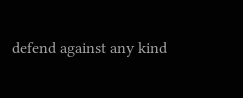defend against any kind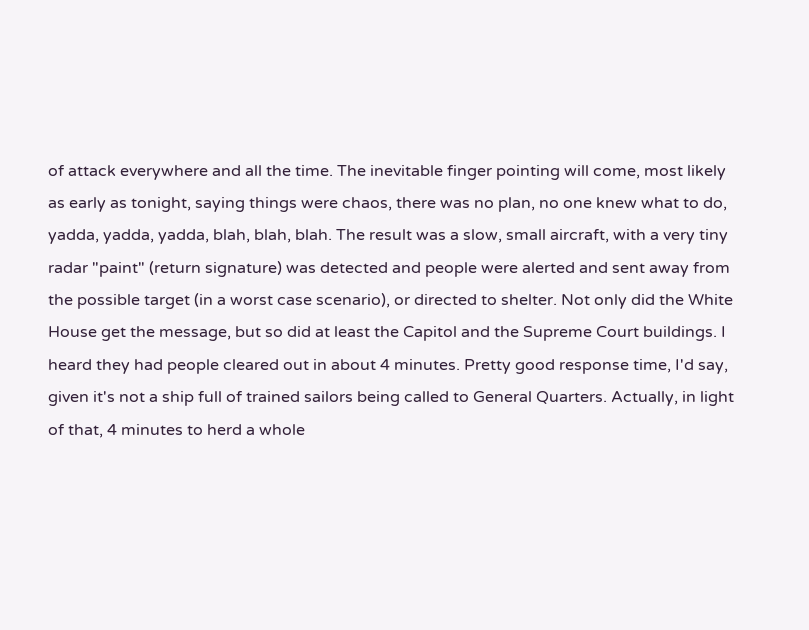of attack everywhere and all the time. The inevitable finger pointing will come, most likely as early as tonight, saying things were chaos, there was no plan, no one knew what to do, yadda, yadda, yadda, blah, blah, blah. The result was a slow, small aircraft, with a very tiny radar "paint" (return signature) was detected and people were alerted and sent away from the possible target (in a worst case scenario), or directed to shelter. Not only did the White House get the message, but so did at least the Capitol and the Supreme Court buildings. I heard they had people cleared out in about 4 minutes. Pretty good response time, I'd say, given it's not a ship full of trained sailors being called to General Quarters. Actually, in light of that, 4 minutes to herd a whole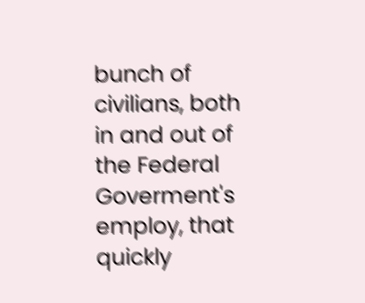bunch of civilians, both in and out of the Federal Goverment's employ, that quickly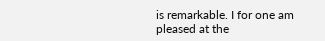is remarkable. I for one am pleased at the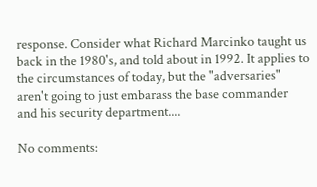response. Consider what Richard Marcinko taught us back in the 1980's, and told about in 1992. It applies to the circumstances of today, but the "adversaries" aren't going to just embarass the base commander and his security department....

No comments: